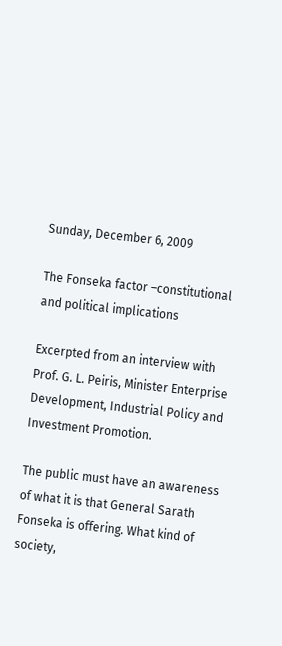Sunday, December 6, 2009

The Fonseka factor –constitutional and political implications

Excerpted from an interview with Prof. G. L. Peiris, Minister Enterprise Development, Industrial Policy and Investment Promotion.

The public must have an awareness of what it is that General Sarath Fonseka is offering. What kind of society,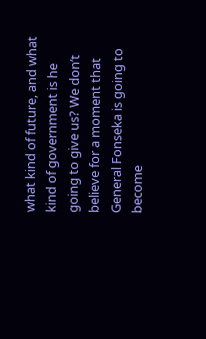what kind of future, and what kind of government is he going to give us? We don’t believe for a moment that General Fonseka is going to become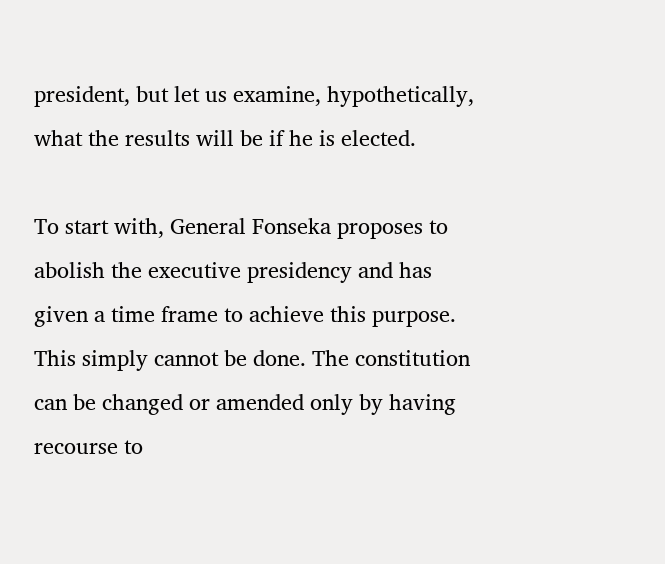president, but let us examine, hypothetically, what the results will be if he is elected.

To start with, General Fonseka proposes to abolish the executive presidency and has given a time frame to achieve this purpose. This simply cannot be done. The constitution can be changed or amended only by having recourse to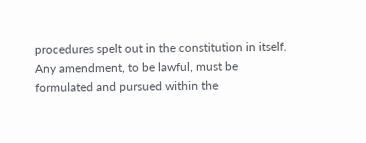procedures spelt out in the constitution in itself. Any amendment, to be lawful, must be formulated and pursued within the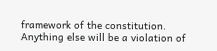framework of the constitution. Anything else will be a violation of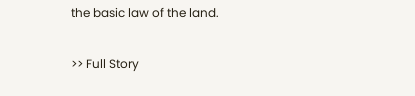the basic law of the land.

>> Full Story